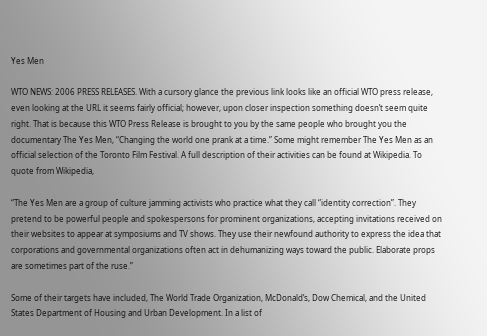Yes Men

WTO NEWS: 2006 PRESS RELEASES. With a cursory glance the previous link looks like an official WTO press release, even looking at the URL it seems fairly official; however, upon closer inspection something doesn’t seem quite right. That is because this WTO Press Release is brought to you by the same people who brought you the documentary The Yes Men, “Changing the world one prank at a time.” Some might remember The Yes Men as an official selection of the Toronto Film Festival. A full description of their activities can be found at Wikipedia. To quote from Wikipedia,

“The Yes Men are a group of culture jamming activists who practice what they call “identity correction”. They pretend to be powerful people and spokespersons for prominent organizations, accepting invitations received on their websites to appear at symposiums and TV shows. They use their newfound authority to express the idea that corporations and governmental organizations often act in dehumanizing ways toward the public. Elaborate props are sometimes part of the ruse.”

Some of their targets have included, The World Trade Organization, McDonald’s, Dow Chemical, and the United States Department of Housing and Urban Development. In a list of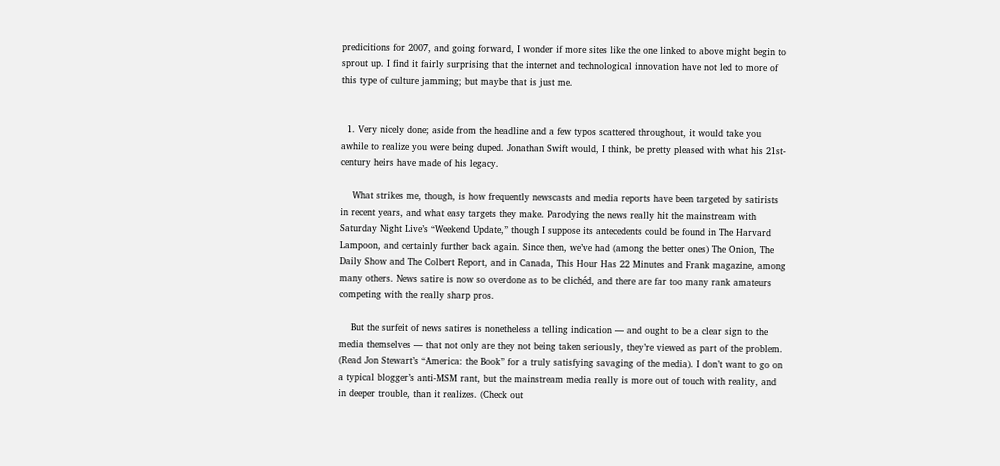predicitions for 2007, and going forward, I wonder if more sites like the one linked to above might begin to sprout up. I find it fairly surprising that the internet and technological innovation have not led to more of this type of culture jamming; but maybe that is just me.


  1. Very nicely done; aside from the headline and a few typos scattered throughout, it would take you awhile to realize you were being duped. Jonathan Swift would, I think, be pretty pleased with what his 21st-century heirs have made of his legacy.

    What strikes me, though, is how frequently newscasts and media reports have been targeted by satirists in recent years, and what easy targets they make. Parodying the news really hit the mainstream with Saturday Night Live’s “Weekend Update,” though I suppose its antecedents could be found in The Harvard Lampoon, and certainly further back again. Since then, we’ve had (among the better ones) The Onion, The Daily Show and The Colbert Report, and in Canada, This Hour Has 22 Minutes and Frank magazine, among many others. News satire is now so overdone as to be clichéd, and there are far too many rank amateurs competing with the really sharp pros.

    But the surfeit of news satires is nonetheless a telling indication — and ought to be a clear sign to the media themselves — that not only are they not being taken seriously, they’re viewed as part of the problem. (Read Jon Stewart’s “America: the Book” for a truly satisfying savaging of the media). I don’t want to go on a typical blogger’s anti-MSM rant, but the mainstream media really is more out of touch with reality, and in deeper trouble, than it realizes. (Check out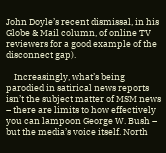John Doyle’s recent dismissal, in his Globe & Mail column, of online TV reviewers for a good example of the disconnect gap).

    Increasingly, what’s being parodied in satirical news reports isn’t the subject matter of MSM news – there are limits to how effectively you can lampoon George W. Bush – but the media’s voice itself. North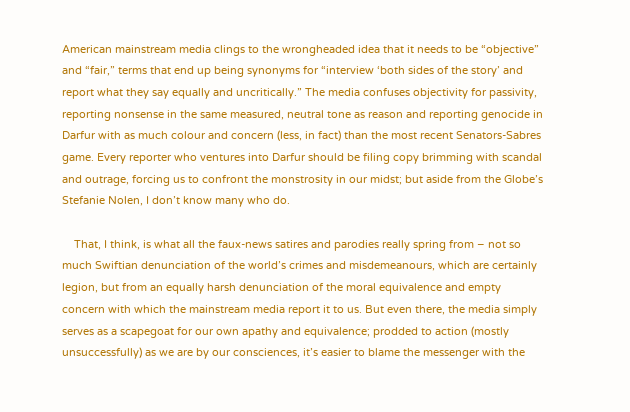American mainstream media clings to the wrongheaded idea that it needs to be “objective” and “fair,” terms that end up being synonyms for “interview ‘both sides of the story’ and report what they say equally and uncritically.” The media confuses objectivity for passivity, reporting nonsense in the same measured, neutral tone as reason and reporting genocide in Darfur with as much colour and concern (less, in fact) than the most recent Senators-Sabres game. Every reporter who ventures into Darfur should be filing copy brimming with scandal and outrage, forcing us to confront the monstrosity in our midst; but aside from the Globe’s Stefanie Nolen, I don’t know many who do.

    That, I think, is what all the faux-news satires and parodies really spring from – not so much Swiftian denunciation of the world’s crimes and misdemeanours, which are certainly legion, but from an equally harsh denunciation of the moral equivalence and empty concern with which the mainstream media report it to us. But even there, the media simply serves as a scapegoat for our own apathy and equivalence; prodded to action (mostly unsuccessfully) as we are by our consciences, it’s easier to blame the messenger with the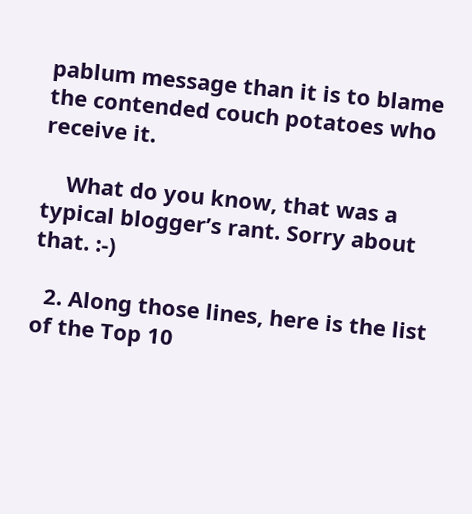pablum message than it is to blame the contended couch potatoes who receive it.

    What do you know, that was a typical blogger’s rant. Sorry about that. :-)

  2. Along those lines, here is the list of the Top 10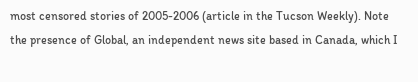most censored stories of 2005-2006 (article in the Tucson Weekly). Note the presence of Global, an independent news site based in Canada, which I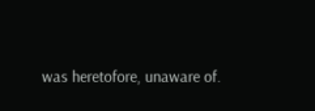was heretofore, unaware of.